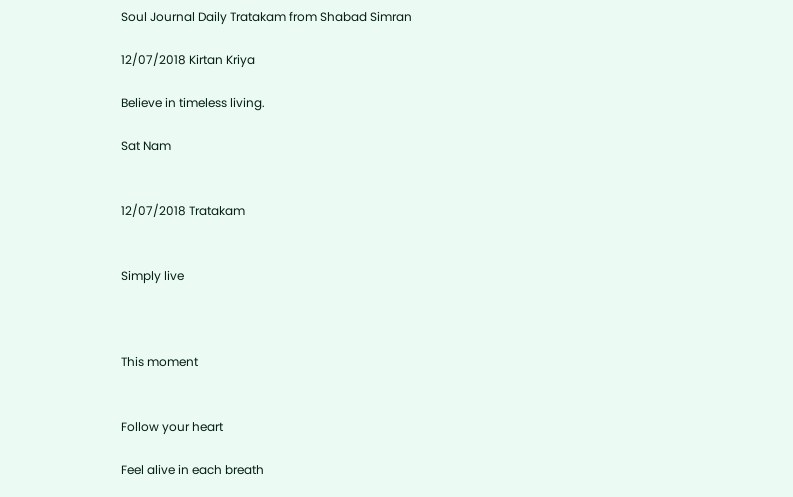Soul Journal Daily Tratakam from Shabad Simran

12/07/2018 Kirtan Kriya

Believe in timeless living.

Sat Nam


12/07/2018 Tratakam


Simply live



This moment


Follow your heart

Feel alive in each breath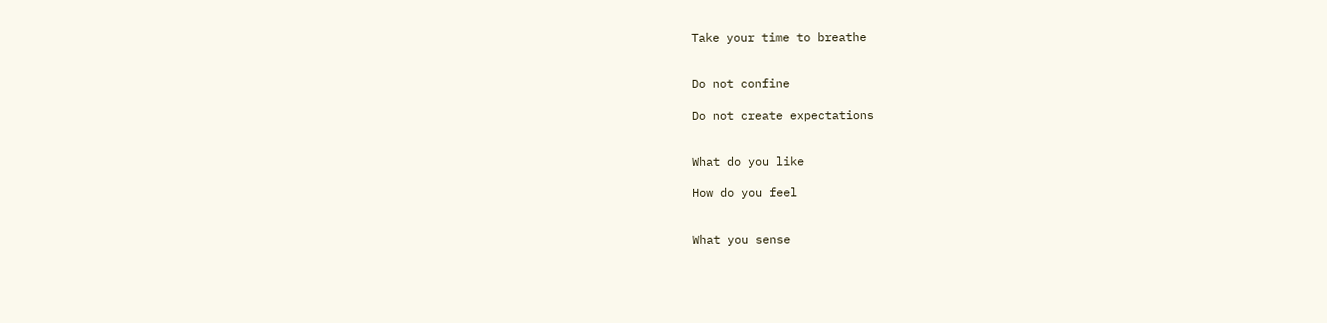Take your time to breathe


Do not confine

Do not create expectations


What do you like

How do you feel


What you sense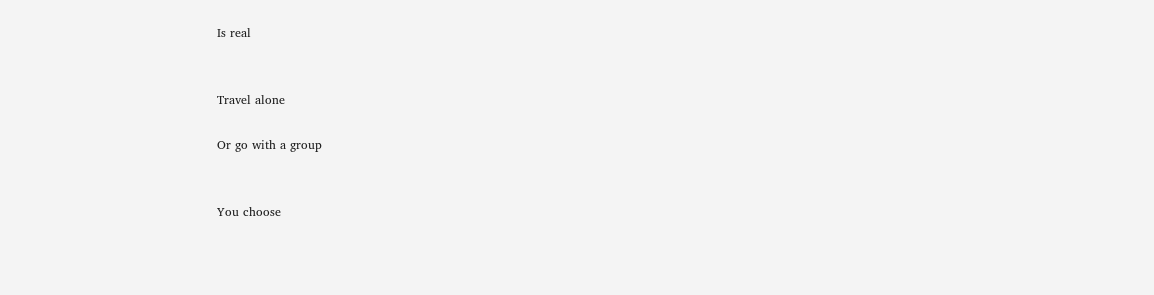Is real


Travel alone

Or go with a group


You choose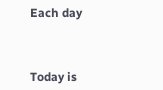Each day



Today is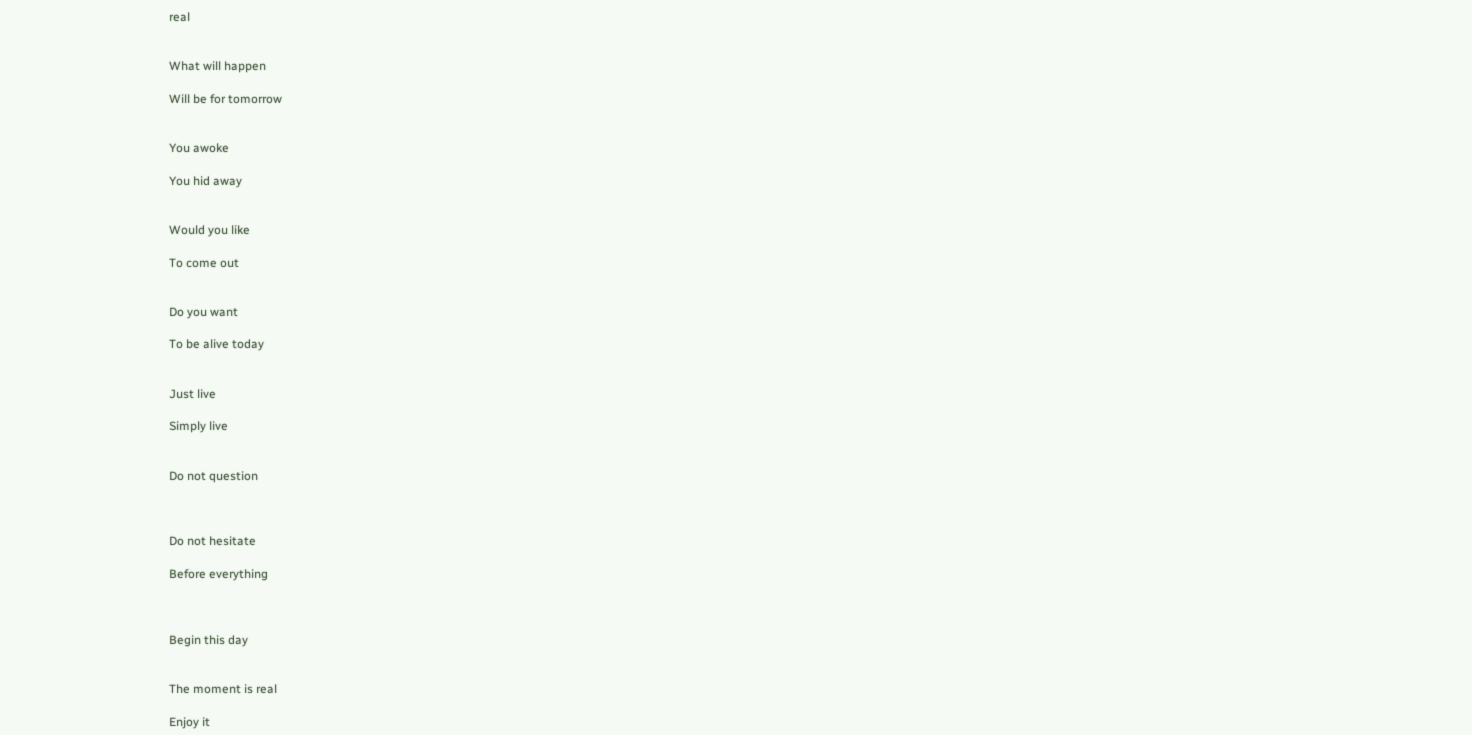real


What will happen

Will be for tomorrow


You awoke

You hid away


Would you like

To come out


Do you want

To be alive today


Just live

Simply live


Do not question



Do not hesitate

Before everything



Begin this day


The moment is real

Enjoy it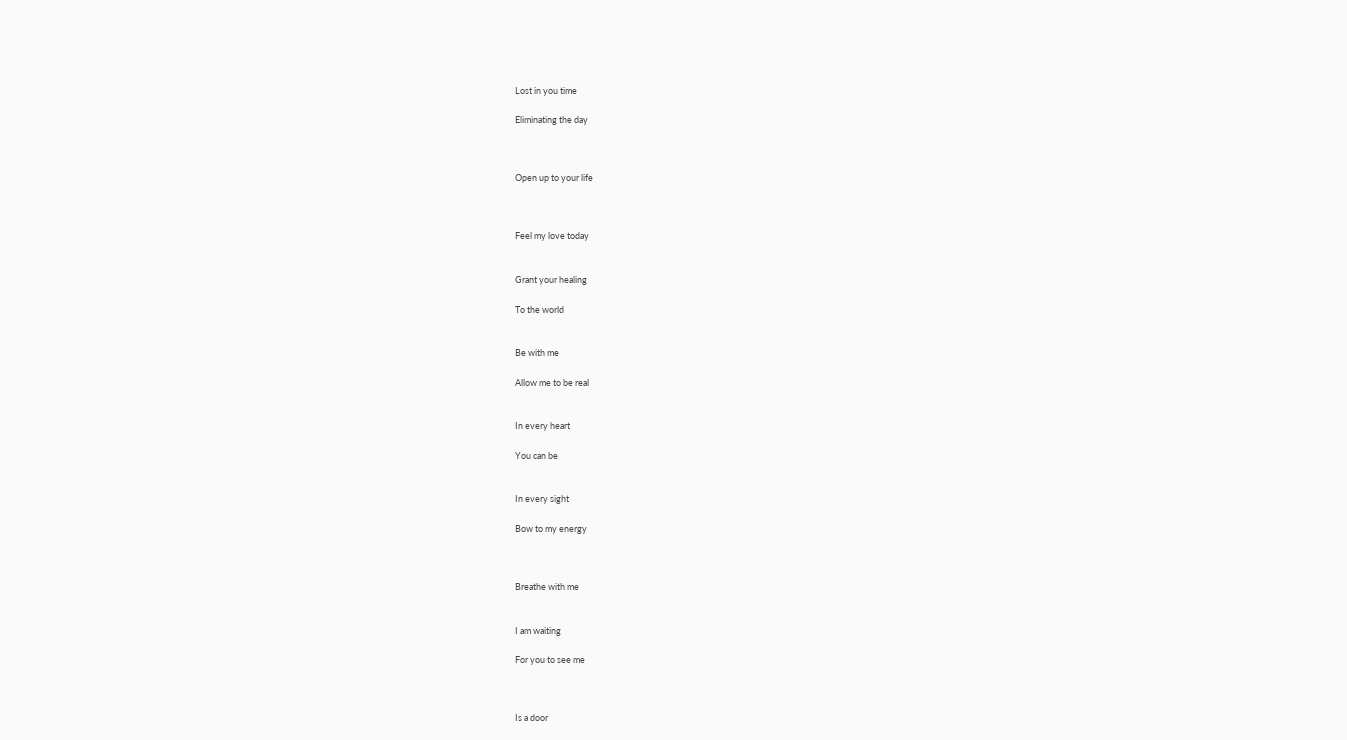Lost in you time

Eliminating the day



Open up to your life



Feel my love today


Grant your healing

To the world


Be with me

Allow me to be real


In every heart

You can be


In every sight

Bow to my energy



Breathe with me


I am waiting

For you to see me



Is a door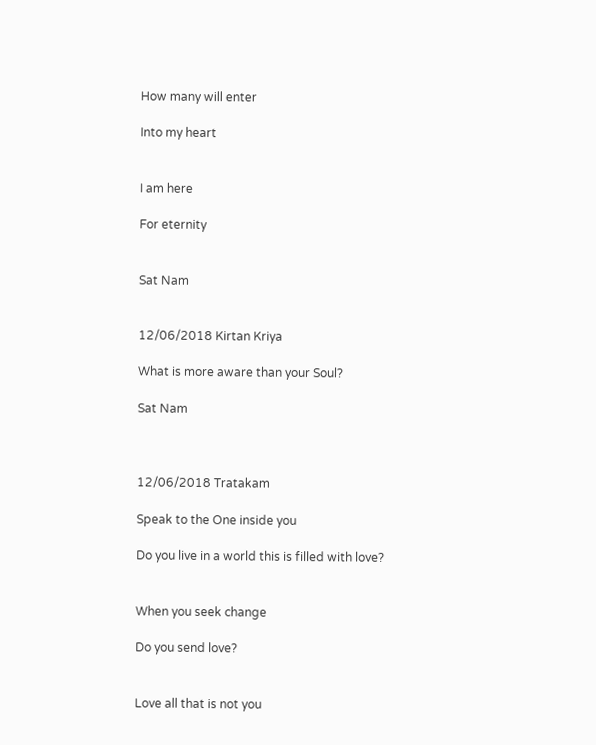How many will enter

Into my heart


I am here

For eternity


Sat Nam


12/06/2018 Kirtan Kriya

What is more aware than your Soul?

Sat Nam



12/06/2018 Tratakam

Speak to the One inside you

Do you live in a world this is filled with love?


When you seek change

Do you send love?


Love all that is not you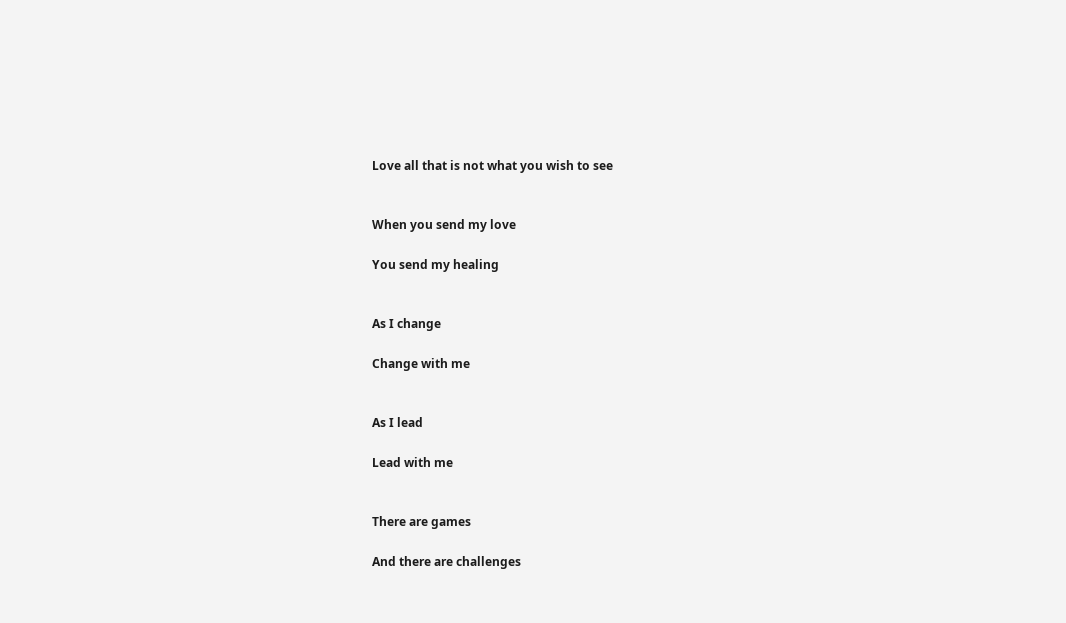Love all that is not what you wish to see


When you send my love

You send my healing


As I change

Change with me


As I lead

Lead with me


There are games

And there are challenges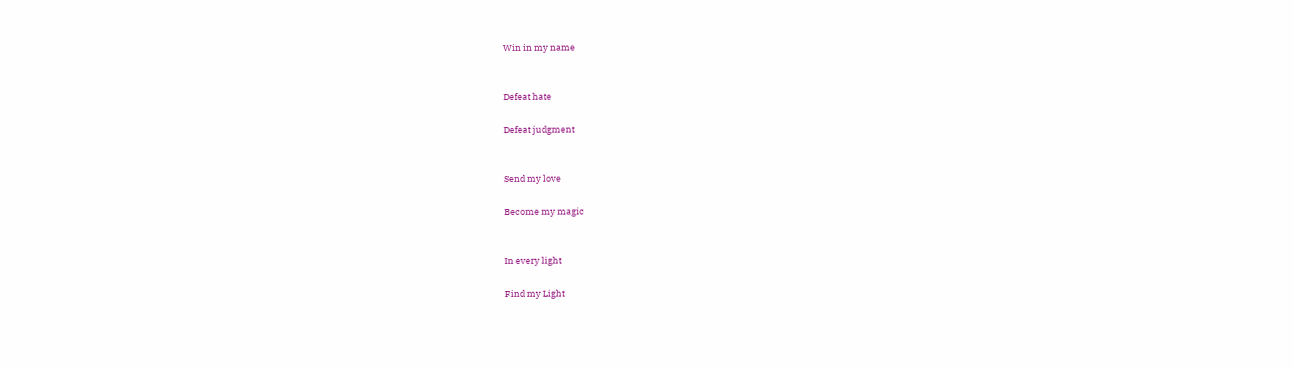Win in my name


Defeat hate

Defeat judgment


Send my love

Become my magic


In every light

Find my Light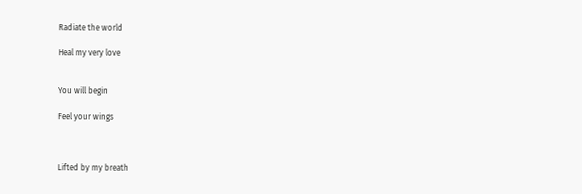Radiate the world

Heal my very love


You will begin

Feel your wings



Lifted by my breath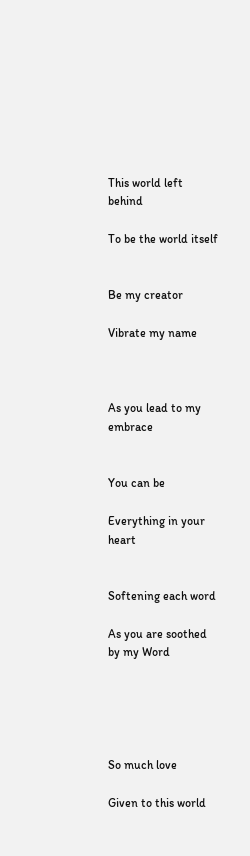This world left behind

To be the world itself


Be my creator

Vibrate my name



As you lead to my embrace


You can be

Everything in your heart


Softening each word

As you are soothed by my Word





So much love

Given to this world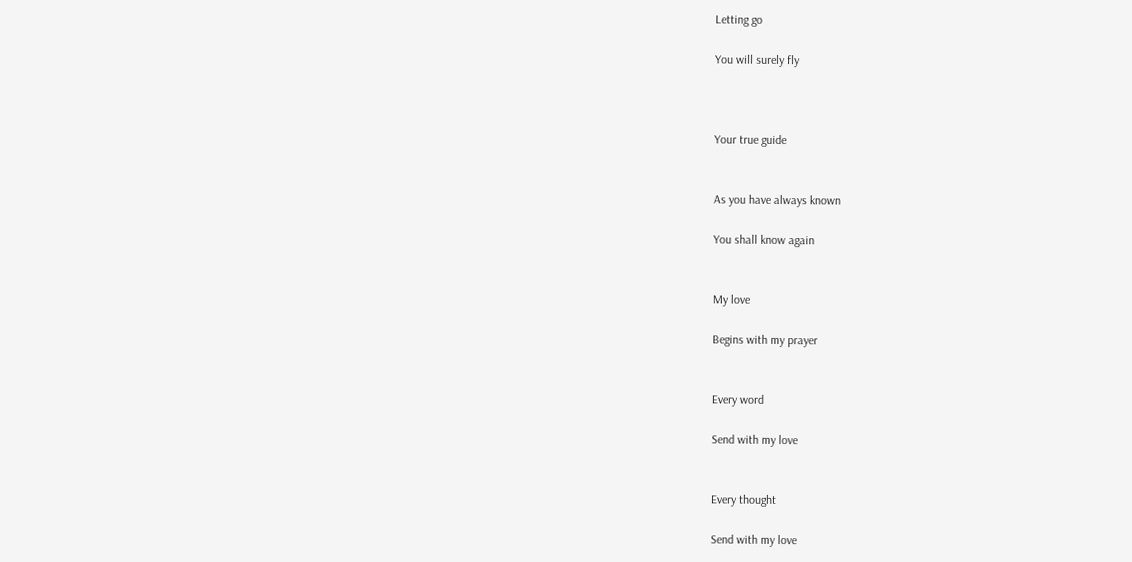Letting go

You will surely fly



Your true guide


As you have always known

You shall know again


My love

Begins with my prayer


Every word

Send with my love


Every thought

Send with my love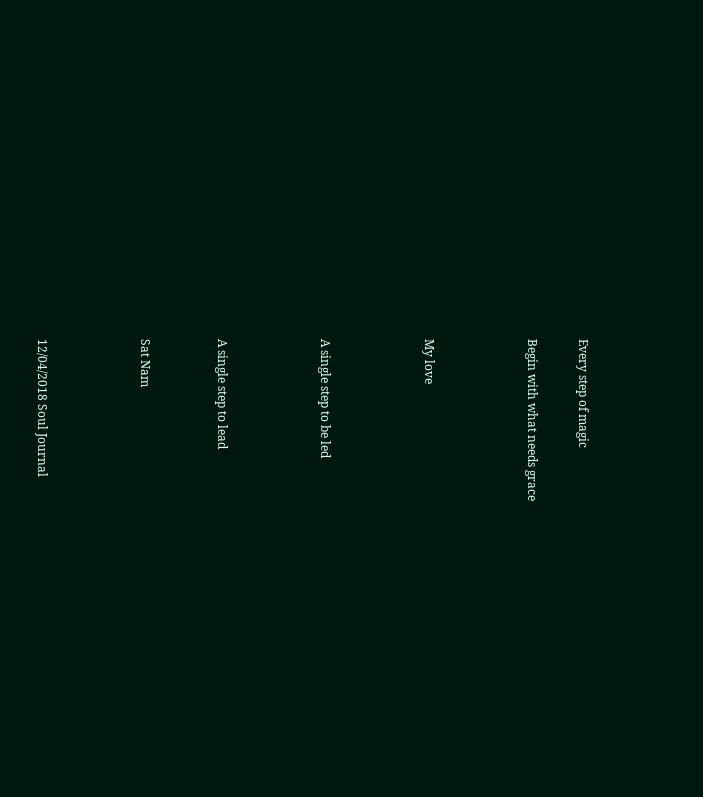Every step of magic

Begin with what needs grace



My love



A single step to be led



A single step to lead


Sat Nam



12/04/2018 Soul Journal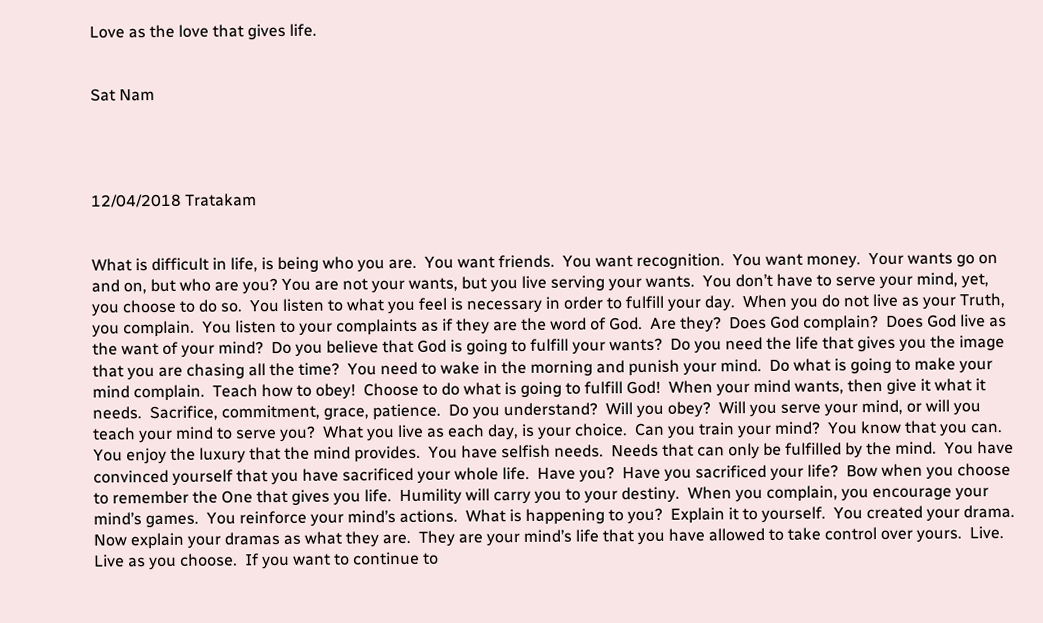Love as the love that gives life.


Sat Nam




12/04/2018 Tratakam


What is difficult in life, is being who you are.  You want friends.  You want recognition.  You want money.  Your wants go on and on, but who are you? You are not your wants, but you live serving your wants.  You don’t have to serve your mind, yet, you choose to do so.  You listen to what you feel is necessary in order to fulfill your day.  When you do not live as your Truth, you complain.  You listen to your complaints as if they are the word of God.  Are they?  Does God complain?  Does God live as the want of your mind?  Do you believe that God is going to fulfill your wants?  Do you need the life that gives you the image that you are chasing all the time?  You need to wake in the morning and punish your mind.  Do what is going to make your mind complain.  Teach how to obey!  Choose to do what is going to fulfill God!  When your mind wants, then give it what it needs.  Sacrifice, commitment, grace, patience.  Do you understand?  Will you obey?  Will you serve your mind, or will you teach your mind to serve you?  What you live as each day, is your choice.  Can you train your mind?  You know that you can.  You enjoy the luxury that the mind provides.  You have selfish needs.  Needs that can only be fulfilled by the mind.  You have convinced yourself that you have sacrificed your whole life.  Have you?  Have you sacrificed your life?  Bow when you choose to remember the One that gives you life.  Humility will carry you to your destiny.  When you complain, you encourage your mind’s games.  You reinforce your mind’s actions.  What is happening to you?  Explain it to yourself.  You created your drama.  Now explain your dramas as what they are.  They are your mind’s life that you have allowed to take control over yours.  Live.  Live as you choose.  If you want to continue to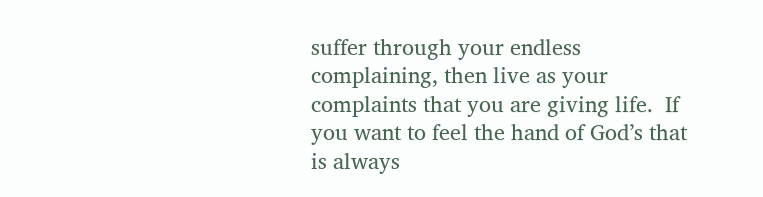suffer through your endless complaining, then live as your complaints that you are giving life.  If you want to feel the hand of God’s that is always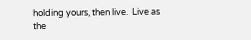holding yours, then live.  Live as the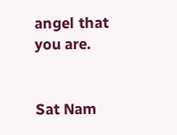angel that you are.


Sat Nam